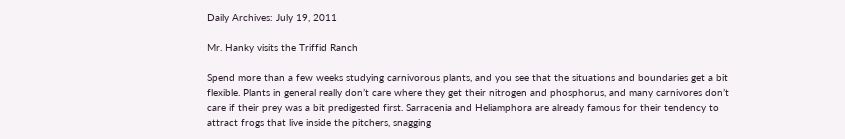Daily Archives: July 19, 2011

Mr. Hanky visits the Triffid Ranch

Spend more than a few weeks studying carnivorous plants, and you see that the situations and boundaries get a bit flexible. Plants in general really don’t care where they get their nitrogen and phosphorus, and many carnivores don’t care if their prey was a bit predigested first. Sarracenia and Heliamphora are already famous for their tendency to attract frogs that live inside the pitchers, snagging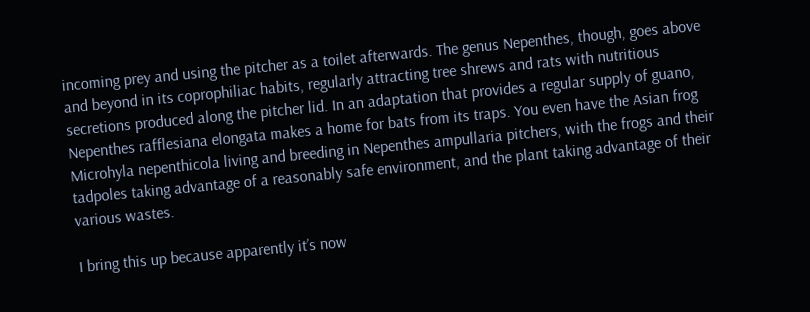incoming prey and using the pitcher as a toilet afterwards. The genus Nepenthes, though, goes above and beyond in its coprophiliac habits, regularly attracting tree shrews and rats with nutritious secretions produced along the pitcher lid. In an adaptation that provides a regular supply of guano, Nepenthes rafflesiana elongata makes a home for bats from its traps. You even have the Asian frog Microhyla nepenthicola living and breeding in Nepenthes ampullaria pitchers, with the frogs and their tadpoles taking advantage of a reasonably safe environment, and the plant taking advantage of their various wastes.

I bring this up because apparently it’s now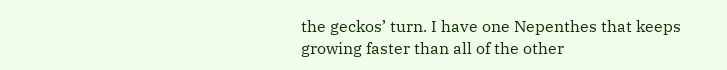the geckos’ turn. I have one Nepenthes that keeps growing faster than all of the other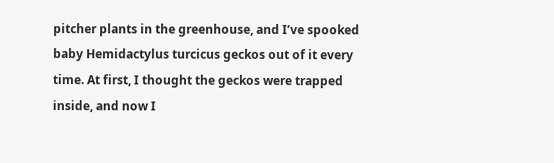pitcher plants in the greenhouse, and I’ve spooked baby Hemidactylus turcicus geckos out of it every time. At first, I thought the geckos were trapped inside, and now I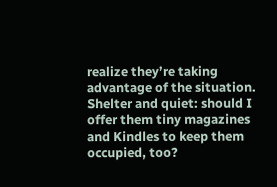realize they’re taking advantage of the situation. Shelter and quiet: should I offer them tiny magazines and Kindles to keep them occupied, too?